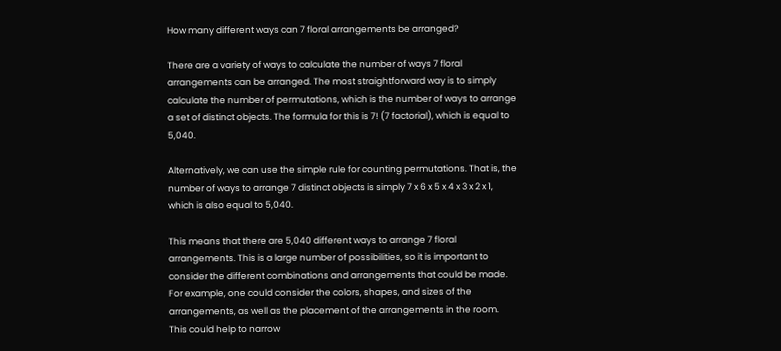How many different ways can 7 floral arrangements be arranged?

There are a variety of ways to calculate the number of ways 7 floral arrangements can be arranged. The most straightforward way is to simply calculate the number of permutations, which is the number of ways to arrange a set of distinct objects. The formula for this is 7! (7 factorial), which is equal to 5,040.

Alternatively, we can use the simple rule for counting permutations. That is, the number of ways to arrange 7 distinct objects is simply 7 x 6 x 5 x 4 x 3 x 2 x 1, which is also equal to 5,040.

This means that there are 5,040 different ways to arrange 7 floral arrangements. This is a large number of possibilities, so it is important to consider the different combinations and arrangements that could be made. For example, one could consider the colors, shapes, and sizes of the arrangements, as well as the placement of the arrangements in the room. This could help to narrow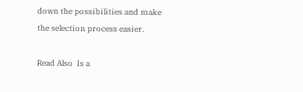down the possibilities and make the selection process easier.

Read Also  Is a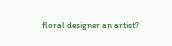floral designer an artist?